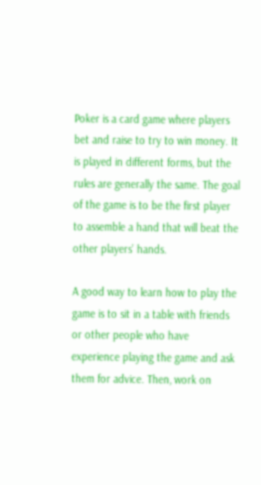Poker is a card game where players bet and raise to try to win money. It is played in different forms, but the rules are generally the same. The goal of the game is to be the first player to assemble a hand that will beat the other players’ hands.

A good way to learn how to play the game is to sit in a table with friends or other people who have experience playing the game and ask them for advice. Then, work on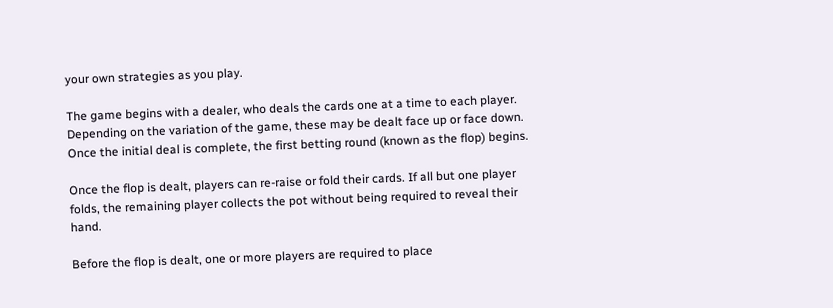your own strategies as you play.

The game begins with a dealer, who deals the cards one at a time to each player. Depending on the variation of the game, these may be dealt face up or face down. Once the initial deal is complete, the first betting round (known as the flop) begins.

Once the flop is dealt, players can re-raise or fold their cards. If all but one player folds, the remaining player collects the pot without being required to reveal their hand.

Before the flop is dealt, one or more players are required to place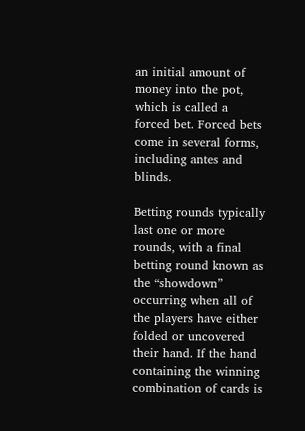an initial amount of money into the pot, which is called a forced bet. Forced bets come in several forms, including antes and blinds.

Betting rounds typically last one or more rounds, with a final betting round known as the “showdown” occurring when all of the players have either folded or uncovered their hand. If the hand containing the winning combination of cards is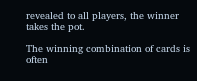revealed to all players, the winner takes the pot.

The winning combination of cards is often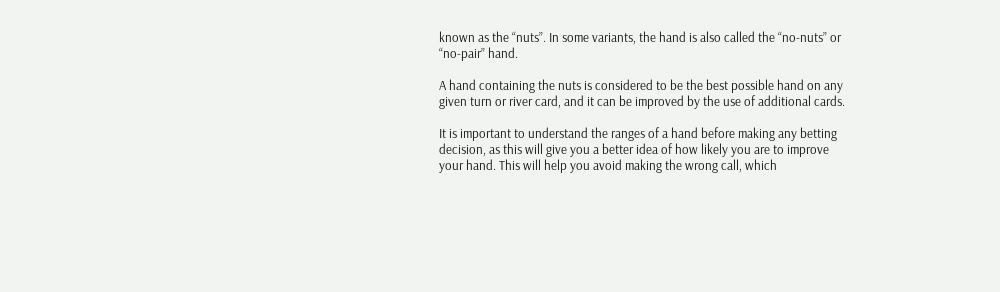known as the “nuts”. In some variants, the hand is also called the “no-nuts” or “no-pair” hand.

A hand containing the nuts is considered to be the best possible hand on any given turn or river card, and it can be improved by the use of additional cards.

It is important to understand the ranges of a hand before making any betting decision, as this will give you a better idea of how likely you are to improve your hand. This will help you avoid making the wrong call, which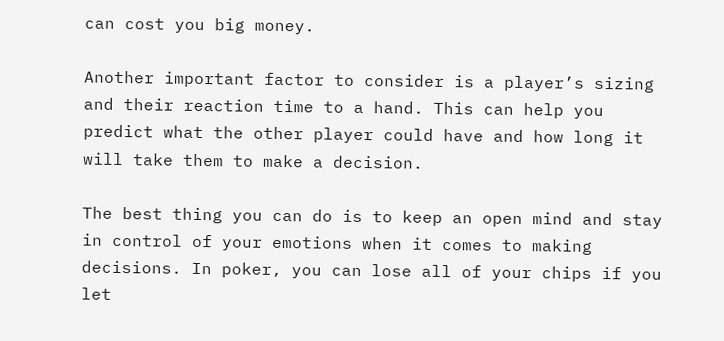can cost you big money.

Another important factor to consider is a player’s sizing and their reaction time to a hand. This can help you predict what the other player could have and how long it will take them to make a decision.

The best thing you can do is to keep an open mind and stay in control of your emotions when it comes to making decisions. In poker, you can lose all of your chips if you let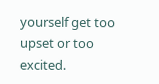yourself get too upset or too excited.